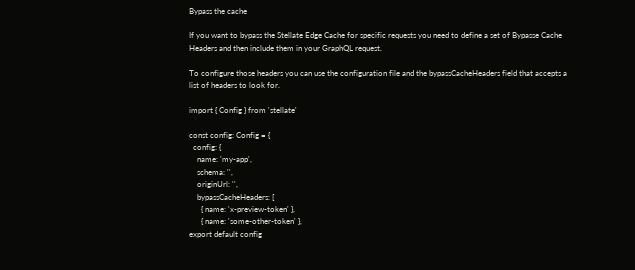Bypass the cache

If you want to bypass the Stellate Edge Cache for specific requests you need to define a set of Bypasse Cache Headers and then include them in your GraphQL request.

To configure those headers you can use the configuration file and the bypassCacheHeaders field that accepts a list of headers to look for.

import { Config } from 'stellate'

const config: Config = {
  config: {
    name: 'my-app',
    schema: '',
    originUrl: '',
    bypassCacheHeaders: [
      { name: 'x-preview-token' },
      { name: 'some-other-token' },
export default config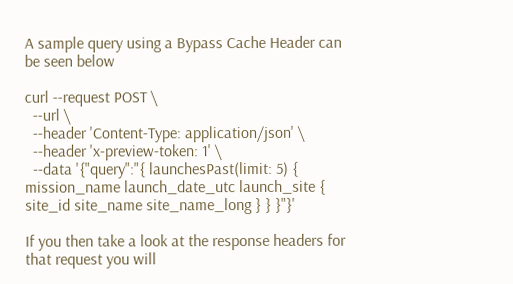A sample query using a Bypass Cache Header can be seen below

curl --request POST \
  --url \
  --header 'Content-Type: application/json' \
  --header 'x-preview-token: 1' \
  --data '{"query":"{ launchesPast(limit: 5) { mission_name launch_date_utc launch_site { site_id site_name site_name_long } } }"}'

If you then take a look at the response headers for that request you will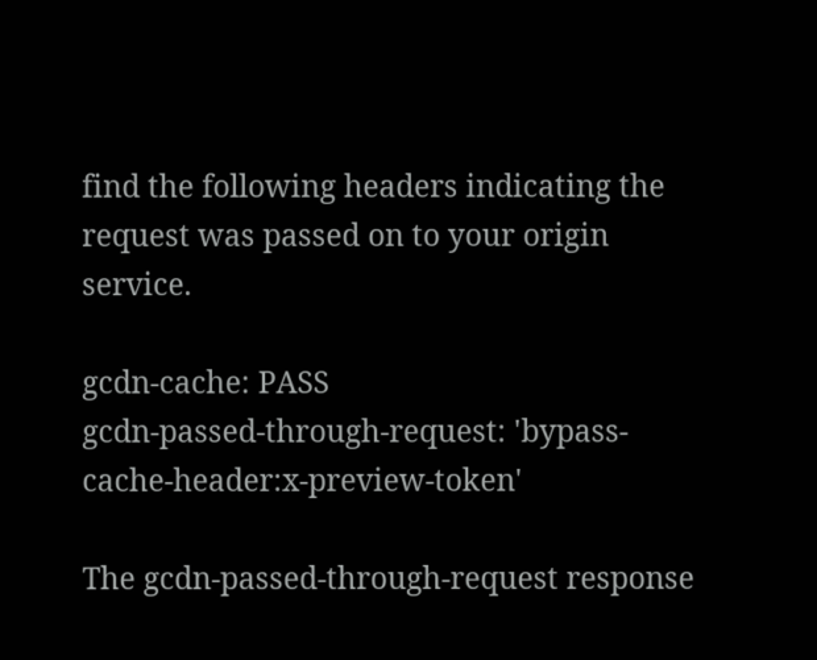find the following headers indicating the request was passed on to your origin service.

gcdn-cache: PASS
gcdn-passed-through-request: 'bypass-cache-header:x-preview-token'

The gcdn-passed-through-request response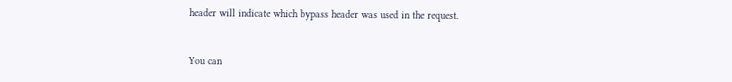header will indicate which bypass header was used in the request.


You can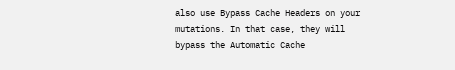also use Bypass Cache Headers on your mutations. In that case, they will bypass the Automatic Cache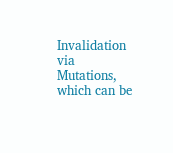Invalidation via Mutations, which can be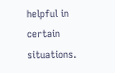helpful in certain situations.